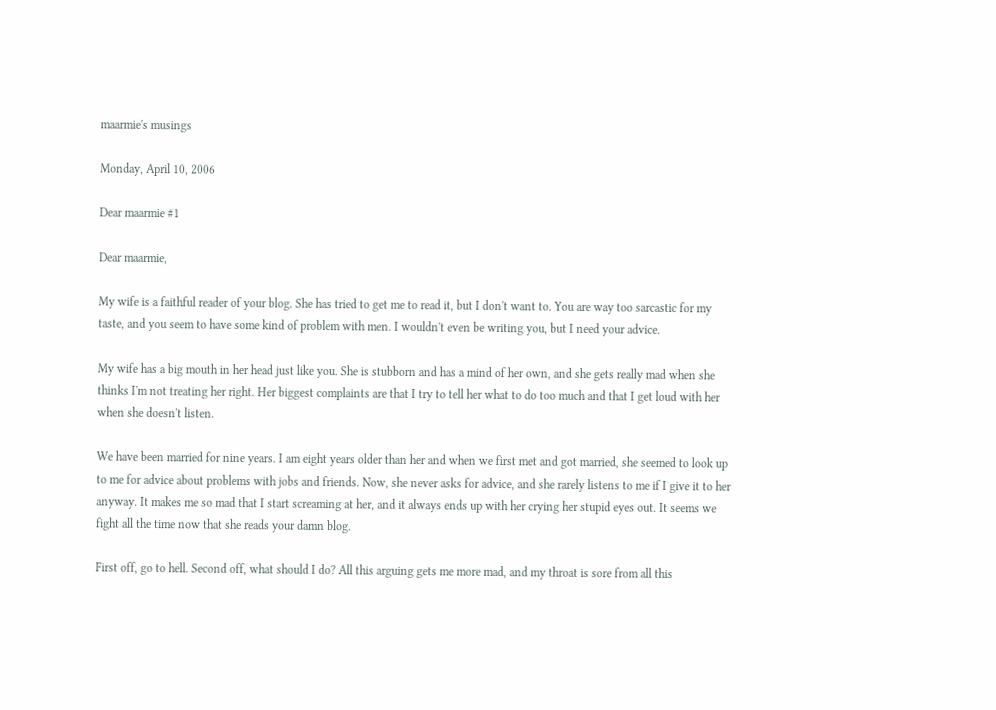maarmie's musings

Monday, April 10, 2006

Dear maarmie #1

Dear maarmie,

My wife is a faithful reader of your blog. She has tried to get me to read it, but I don't want to. You are way too sarcastic for my taste, and you seem to have some kind of problem with men. I wouldn't even be writing you, but I need your advice.

My wife has a big mouth in her head just like you. She is stubborn and has a mind of her own, and she gets really mad when she thinks I'm not treating her right. Her biggest complaints are that I try to tell her what to do too much and that I get loud with her when she doesn't listen.

We have been married for nine years. I am eight years older than her and when we first met and got married, she seemed to look up to me for advice about problems with jobs and friends. Now, she never asks for advice, and she rarely listens to me if I give it to her anyway. It makes me so mad that I start screaming at her, and it always ends up with her crying her stupid eyes out. It seems we fight all the time now that she reads your damn blog.

First off, go to hell. Second off, what should I do? All this arguing gets me more mad, and my throat is sore from all this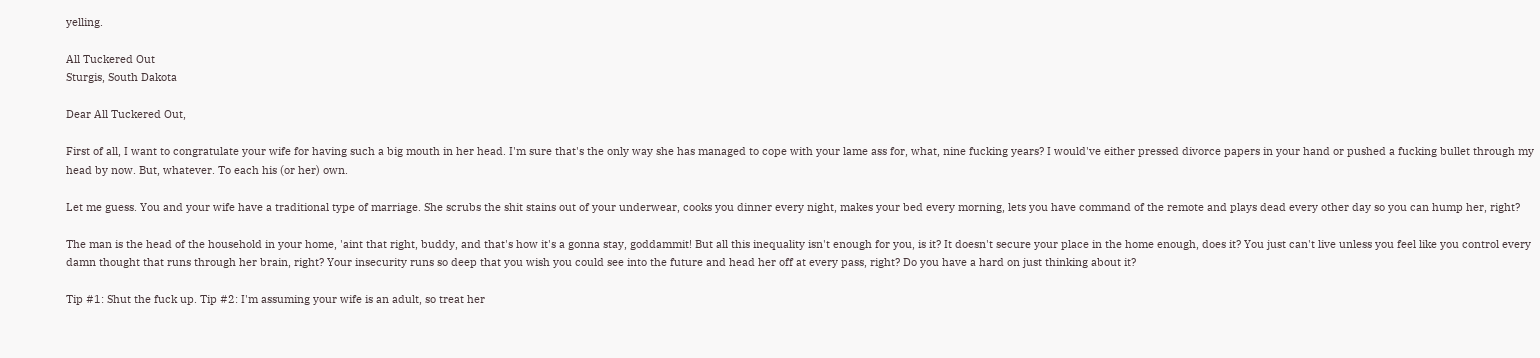yelling.

All Tuckered Out
Sturgis, South Dakota

Dear All Tuckered Out,

First of all, I want to congratulate your wife for having such a big mouth in her head. I'm sure that's the only way she has managed to cope with your lame ass for, what, nine fucking years? I would've either pressed divorce papers in your hand or pushed a fucking bullet through my head by now. But, whatever. To each his (or her) own.

Let me guess. You and your wife have a traditional type of marriage. She scrubs the shit stains out of your underwear, cooks you dinner every night, makes your bed every morning, lets you have command of the remote and plays dead every other day so you can hump her, right?

The man is the head of the household in your home, 'aint that right, buddy, and that's how it's a gonna stay, goddammit! But all this inequality isn't enough for you, is it? It doesn't secure your place in the home enough, does it? You just can't live unless you feel like you control every damn thought that runs through her brain, right? Your insecurity runs so deep that you wish you could see into the future and head her off at every pass, right? Do you have a hard on just thinking about it?

Tip #1: Shut the fuck up. Tip #2: I'm assuming your wife is an adult, so treat her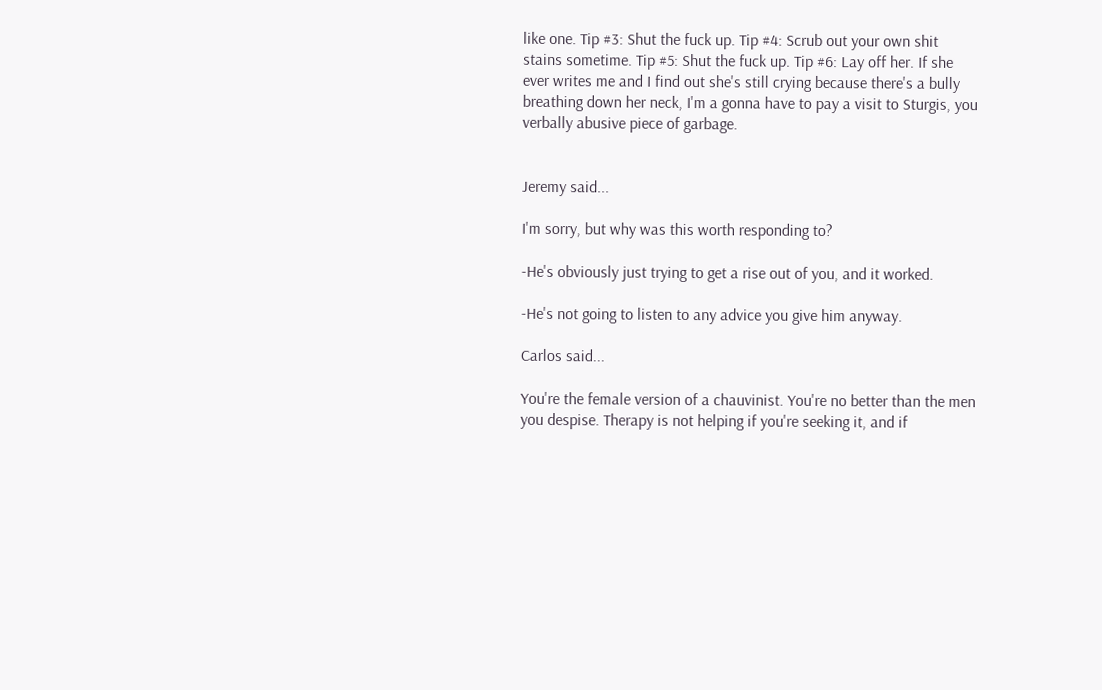like one. Tip #3: Shut the fuck up. Tip #4: Scrub out your own shit stains sometime. Tip #5: Shut the fuck up. Tip #6: Lay off her. If she ever writes me and I find out she's still crying because there's a bully breathing down her neck, I'm a gonna have to pay a visit to Sturgis, you verbally abusive piece of garbage.


Jeremy said...

I'm sorry, but why was this worth responding to?

-He's obviously just trying to get a rise out of you, and it worked.

-He's not going to listen to any advice you give him anyway.

Carlos said...

You're the female version of a chauvinist. You're no better than the men you despise. Therapy is not helping if you're seeking it, and if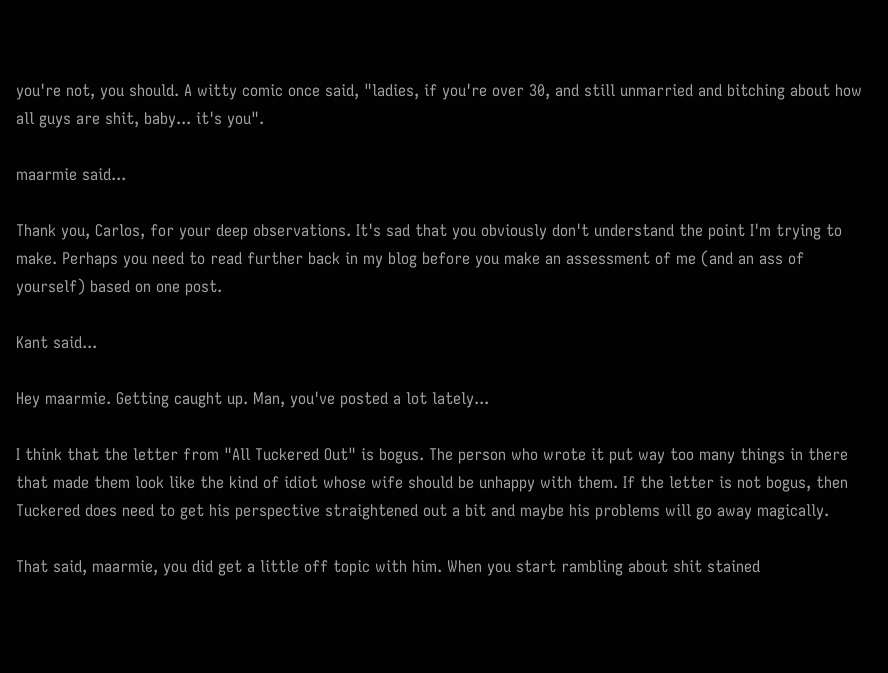you're not, you should. A witty comic once said, "ladies, if you're over 30, and still unmarried and bitching about how all guys are shit, baby... it's you".

maarmie said...

Thank you, Carlos, for your deep observations. It's sad that you obviously don't understand the point I'm trying to make. Perhaps you need to read further back in my blog before you make an assessment of me (and an ass of yourself) based on one post.

Kant said...

Hey maarmie. Getting caught up. Man, you've posted a lot lately...

I think that the letter from "All Tuckered Out" is bogus. The person who wrote it put way too many things in there that made them look like the kind of idiot whose wife should be unhappy with them. If the letter is not bogus, then Tuckered does need to get his perspective straightened out a bit and maybe his problems will go away magically.

That said, maarmie, you did get a little off topic with him. When you start rambling about shit stained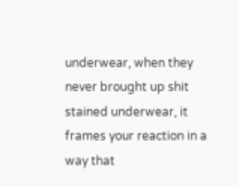underwear, when they never brought up shit stained underwear, it frames your reaction in a way that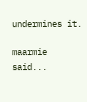undermines it.

maarmie said...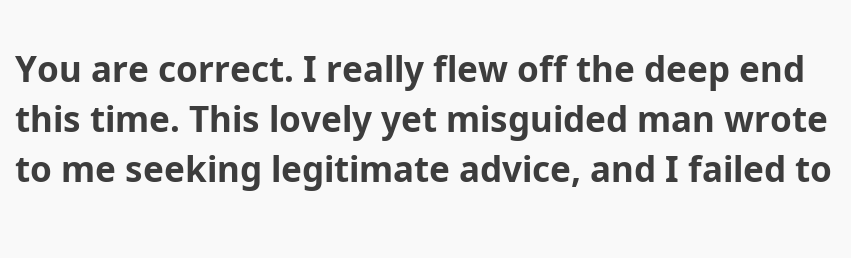You are correct. I really flew off the deep end this time. This lovely yet misguided man wrote to me seeking legitimate advice, and I failed to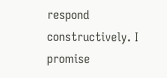respond constructively. I promise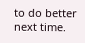to do better next time.